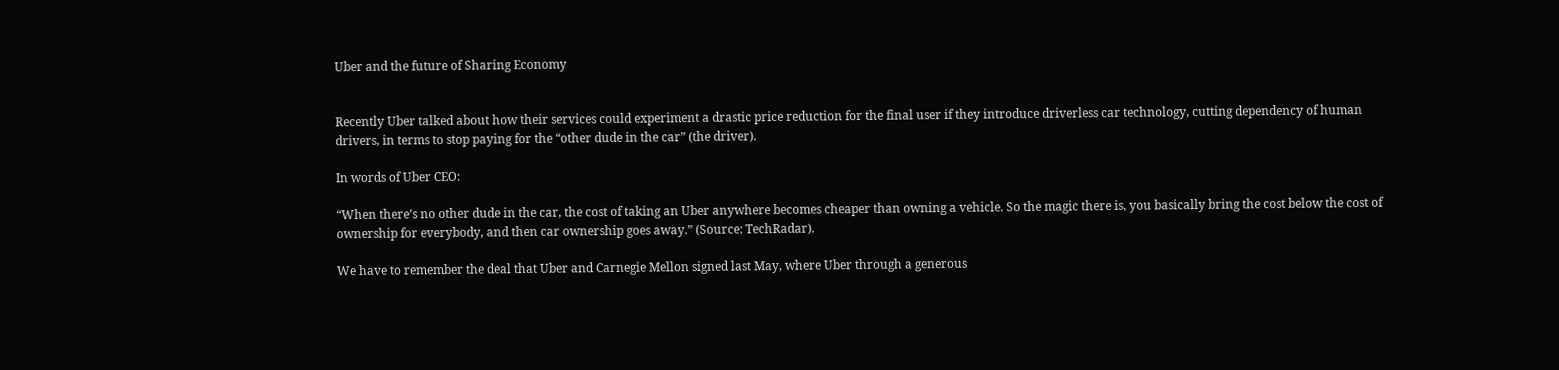Uber and the future of Sharing Economy


Recently Uber talked about how their services could experiment a drastic price reduction for the final user if they introduce driverless car technology, cutting dependency of human drivers, in terms to stop paying for the “other dude in the car” (the driver).

In words of Uber CEO:

“When there’s no other dude in the car, the cost of taking an Uber anywhere becomes cheaper than owning a vehicle. So the magic there is, you basically bring the cost below the cost of ownership for everybody, and then car ownership goes away.” (Source: TechRadar).

We have to remember the deal that Uber and Carnegie Mellon signed last May, where Uber through a generous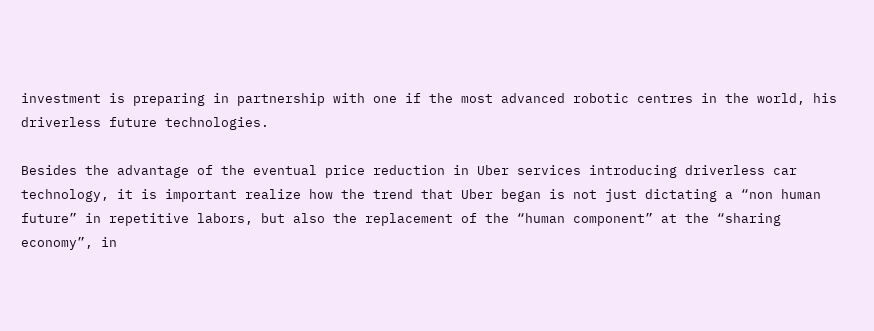investment is preparing in partnership with one if the most advanced robotic centres in the world, his driverless future technologies.

Besides the advantage of the eventual price reduction in Uber services introducing driverless car technology, it is important realize how the trend that Uber began is not just dictating a “non human future” in repetitive labors, but also the replacement of the “human component” at the “sharing economy”, in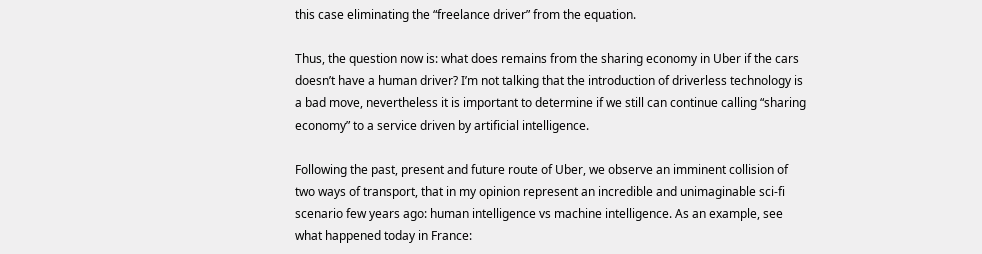this case eliminating the “freelance driver” from the equation.

Thus, the question now is: what does remains from the sharing economy in Uber if the cars doesn’t have a human driver? I’m not talking that the introduction of driverless technology is a bad move, nevertheless it is important to determine if we still can continue calling “sharing economy” to a service driven by artificial intelligence.

Following the past, present and future route of Uber, we observe an imminent collision of two ways of transport, that in my opinion represent an incredible and unimaginable sci-fi scenario few years ago: human intelligence vs machine intelligence. As an example, see what happened today in France: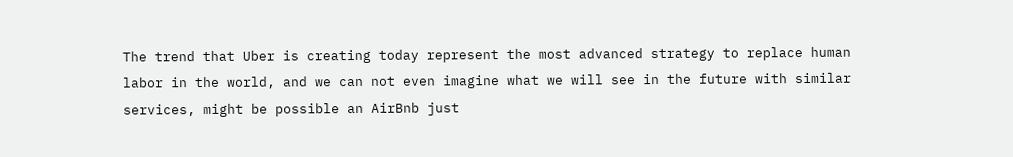The trend that Uber is creating today represent the most advanced strategy to replace human labor in the world, and we can not even imagine what we will see in the future with similar services, might be possible an AirBnb just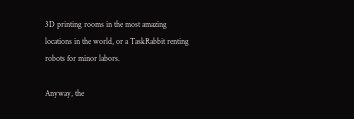3D printing rooms in the most amazing locations in the world, or a TaskRabbit renting robots for minor labors.

Anyway, the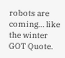robots are coming… like the winter GOT Quote.